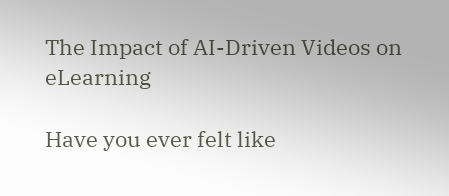The Impact of AI-Driven Videos on eLearning

Have you ever felt like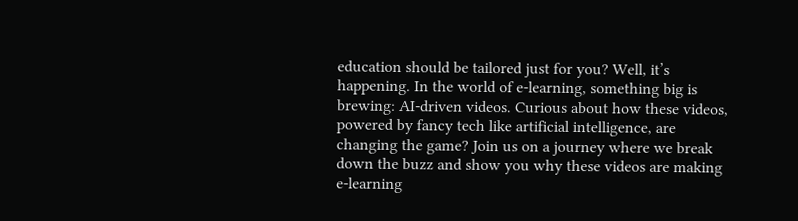education should be tailored just for you? Well, it’s happening. In the world of e-learning, something big is brewing: AI-driven videos. Curious about how these videos, powered by fancy tech like artificial intelligence, are changing the game? Join us on a journey where we break down the buzz and show you why these videos are making e-learning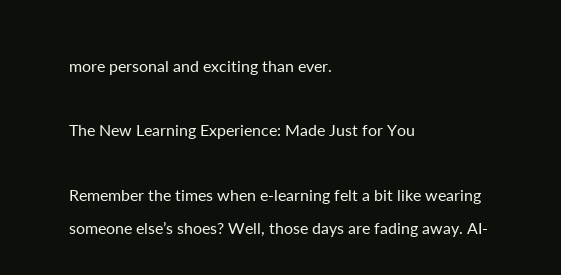more personal and exciting than ever.

The New Learning Experience: Made Just for You

Remember the times when e-learning felt a bit like wearing someone else’s shoes? Well, those days are fading away. AI-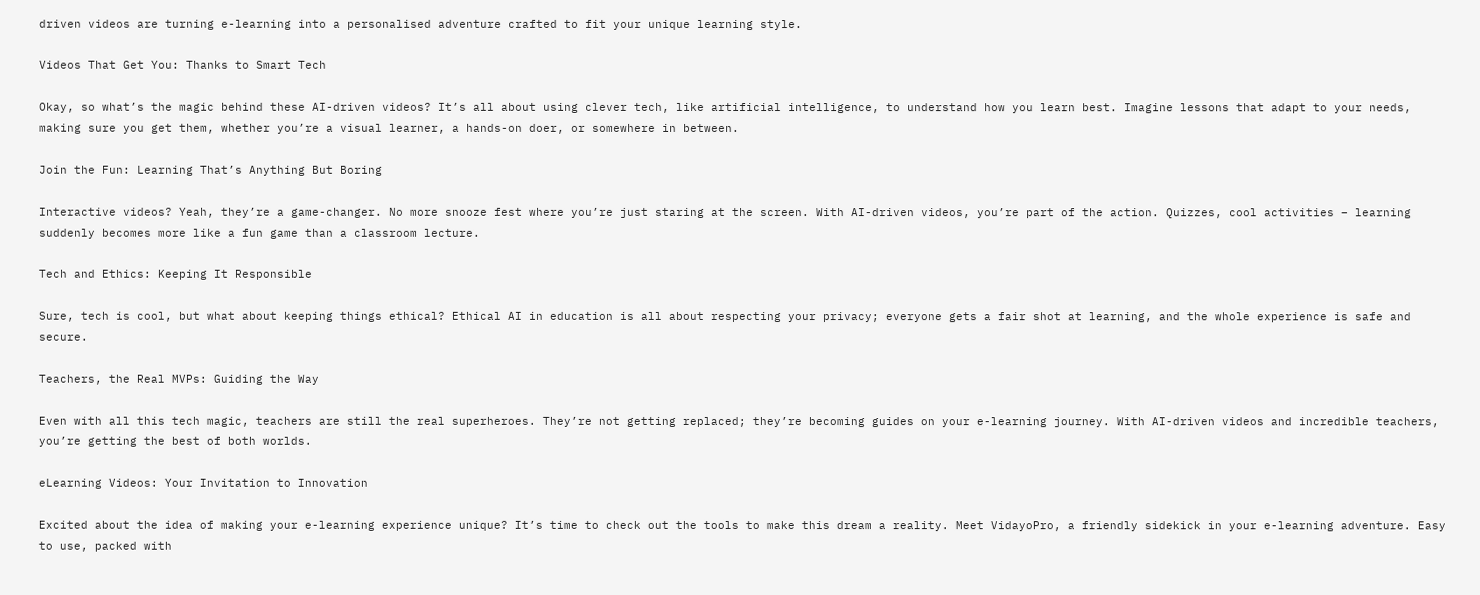driven videos are turning e-learning into a personalised adventure crafted to fit your unique learning style.

Videos That Get You: Thanks to Smart Tech

Okay, so what’s the magic behind these AI-driven videos? It’s all about using clever tech, like artificial intelligence, to understand how you learn best. Imagine lessons that adapt to your needs, making sure you get them, whether you’re a visual learner, a hands-on doer, or somewhere in between.

Join the Fun: Learning That’s Anything But Boring

Interactive videos? Yeah, they’re a game-changer. No more snooze fest where you’re just staring at the screen. With AI-driven videos, you’re part of the action. Quizzes, cool activities – learning suddenly becomes more like a fun game than a classroom lecture.

Tech and Ethics: Keeping It Responsible

Sure, tech is cool, but what about keeping things ethical? Ethical AI in education is all about respecting your privacy; everyone gets a fair shot at learning, and the whole experience is safe and secure.

Teachers, the Real MVPs: Guiding the Way

Even with all this tech magic, teachers are still the real superheroes. They’re not getting replaced; they’re becoming guides on your e-learning journey. With AI-driven videos and incredible teachers, you’re getting the best of both worlds.

eLearning Videos: Your Invitation to Innovation

Excited about the idea of making your e-learning experience unique? It’s time to check out the tools to make this dream a reality. Meet VidayoPro, a friendly sidekick in your e-learning adventure. Easy to use, packed with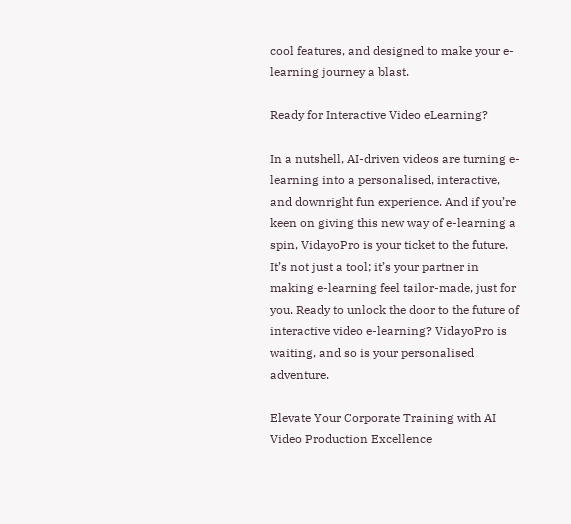cool features, and designed to make your e-learning journey a blast.

Ready for Interactive Video eLearning?

In a nutshell, AI-driven videos are turning e-learning into a personalised, interactive, and downright fun experience. And if you’re keen on giving this new way of e-learning a spin, VidayoPro is your ticket to the future. It’s not just a tool; it’s your partner in making e-learning feel tailor-made, just for you. Ready to unlock the door to the future of interactive video e-learning? VidayoPro is waiting, and so is your personalised adventure.

Elevate Your Corporate Training with AI Video Production Excellence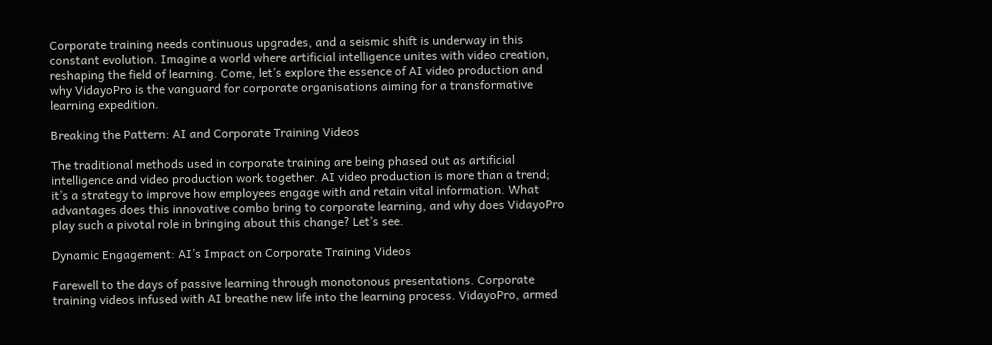Corporate training needs continuous upgrades, and a seismic shift is underway in this constant evolution. Imagine a world where artificial intelligence unites with video creation, reshaping the field of learning. Come, let’s explore the essence of AI video production and why VidayoPro is the vanguard for corporate organisations aiming for a transformative learning expedition.

Breaking the Pattern: AI and Corporate Training Videos

The traditional methods used in corporate training are being phased out as artificial intelligence and video production work together. AI video production is more than a trend; it’s a strategy to improve how employees engage with and retain vital information. What advantages does this innovative combo bring to corporate learning, and why does VidayoPro play such a pivotal role in bringing about this change? Let’s see.

Dynamic Engagement: AI’s Impact on Corporate Training Videos

Farewell to the days of passive learning through monotonous presentations. Corporate training videos infused with AI breathe new life into the learning process. VidayoPro, armed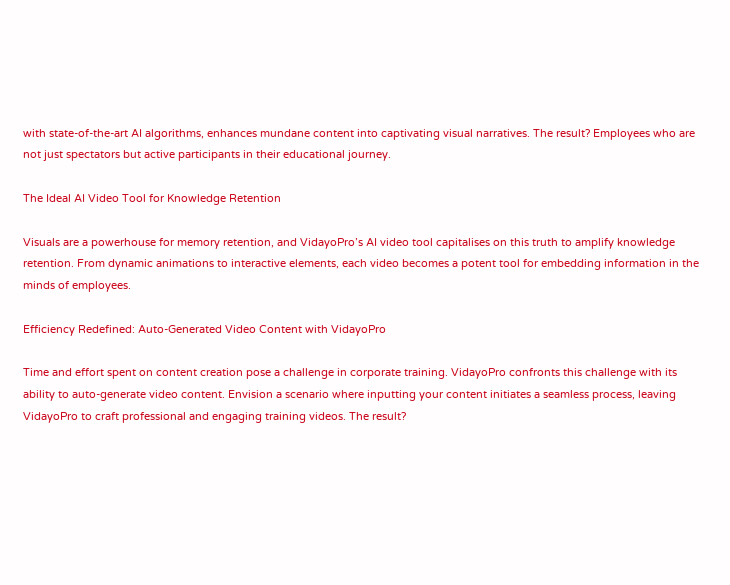with state-of-the-art AI algorithms, enhances mundane content into captivating visual narratives. The result? Employees who are not just spectators but active participants in their educational journey.

The Ideal AI Video Tool for Knowledge Retention

Visuals are a powerhouse for memory retention, and VidayoPro’s AI video tool capitalises on this truth to amplify knowledge retention. From dynamic animations to interactive elements, each video becomes a potent tool for embedding information in the minds of employees.

Efficiency Redefined: Auto-Generated Video Content with VidayoPro

Time and effort spent on content creation pose a challenge in corporate training. VidayoPro confronts this challenge with its ability to auto-generate video content. Envision a scenario where inputting your content initiates a seamless process, leaving VidayoPro to craft professional and engaging training videos. The result?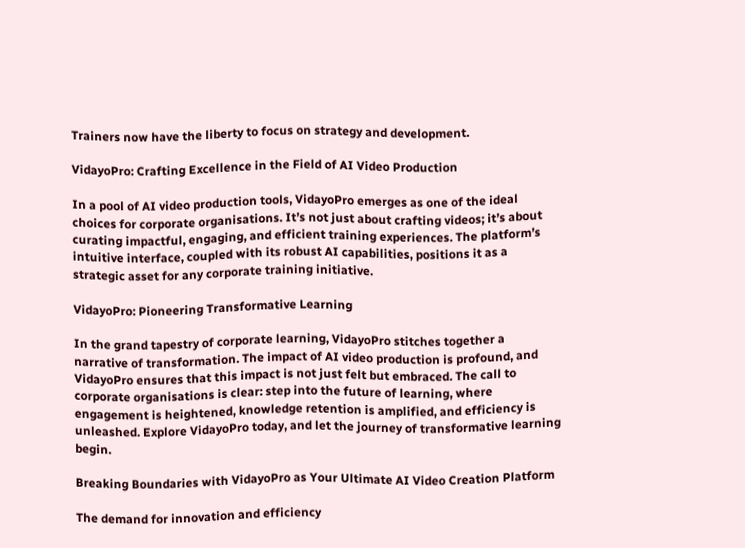Trainers now have the liberty to focus on strategy and development.

VidayoPro: Crafting Excellence in the Field of AI Video Production

In a pool of AI video production tools, VidayoPro emerges as one of the ideal choices for corporate organisations. It’s not just about crafting videos; it’s about curating impactful, engaging, and efficient training experiences. The platform’s intuitive interface, coupled with its robust AI capabilities, positions it as a strategic asset for any corporate training initiative.

VidayoPro: Pioneering Transformative Learning

In the grand tapestry of corporate learning, VidayoPro stitches together a narrative of transformation. The impact of AI video production is profound, and VidayoPro ensures that this impact is not just felt but embraced. The call to corporate organisations is clear: step into the future of learning, where engagement is heightened, knowledge retention is amplified, and efficiency is unleashed. Explore VidayoPro today, and let the journey of transformative learning begin.

Breaking Boundaries with VidayoPro as Your Ultimate AI Video Creation Platform

The demand for innovation and efficiency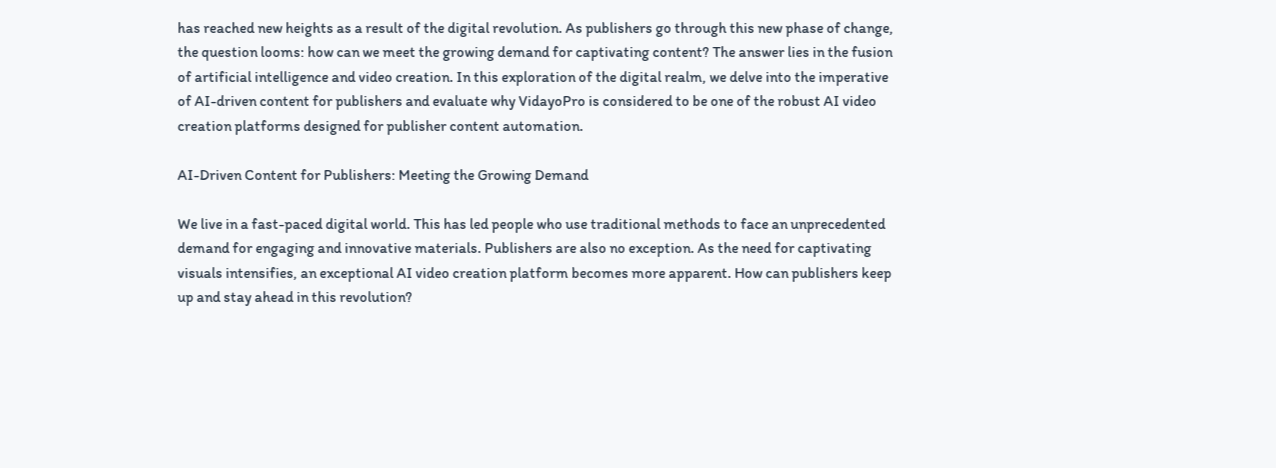has reached new heights as a result of the digital revolution. As publishers go through this new phase of change, the question looms: how can we meet the growing demand for captivating content? The answer lies in the fusion of artificial intelligence and video creation. In this exploration of the digital realm, we delve into the imperative of AI-driven content for publishers and evaluate why VidayoPro is considered to be one of the robust AI video creation platforms designed for publisher content automation.

AI-Driven Content for Publishers: Meeting the Growing Demand

We live in a fast-paced digital world. This has led people who use traditional methods to face an unprecedented demand for engaging and innovative materials. Publishers are also no exception. As the need for captivating visuals intensifies, an exceptional AI video creation platform becomes more apparent. How can publishers keep up and stay ahead in this revolution?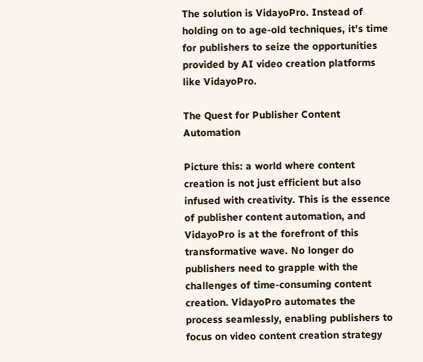The solution is VidayoPro. Instead of holding on to age-old techniques, it’s time for publishers to seize the opportunities provided by AI video creation platforms like VidayoPro.

The Quest for Publisher Content Automation

Picture this: a world where content creation is not just efficient but also infused with creativity. This is the essence of publisher content automation, and VidayoPro is at the forefront of this transformative wave. No longer do publishers need to grapple with the challenges of time-consuming content creation. VidayoPro automates the process seamlessly, enabling publishers to focus on video content creation strategy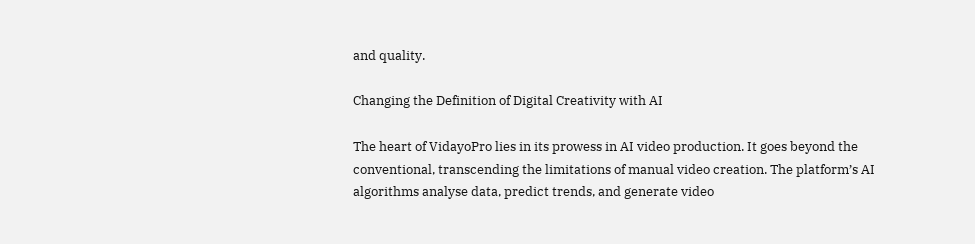and quality.

Changing the Definition of Digital Creativity with AI

The heart of VidayoPro lies in its prowess in AI video production. It goes beyond the conventional, transcending the limitations of manual video creation. The platform’s AI algorithms analyse data, predict trends, and generate video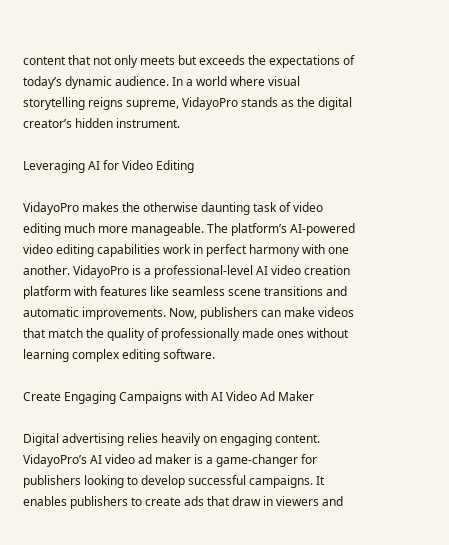content that not only meets but exceeds the expectations of today’s dynamic audience. In a world where visual storytelling reigns supreme, VidayoPro stands as the digital creator’s hidden instrument.

Leveraging AI for Video Editing

VidayoPro makes the otherwise daunting task of video editing much more manageable. The platform’s AI-powered video editing capabilities work in perfect harmony with one another. VidayoPro is a professional-level AI video creation platform with features like seamless scene transitions and automatic improvements. Now, publishers can make videos that match the quality of professionally made ones without learning complex editing software.

Create Engaging Campaigns with AI Video Ad Maker

Digital advertising relies heavily on engaging content. VidayoPro’s AI video ad maker is a game-changer for publishers looking to develop successful campaigns. It enables publishers to create ads that draw in viewers and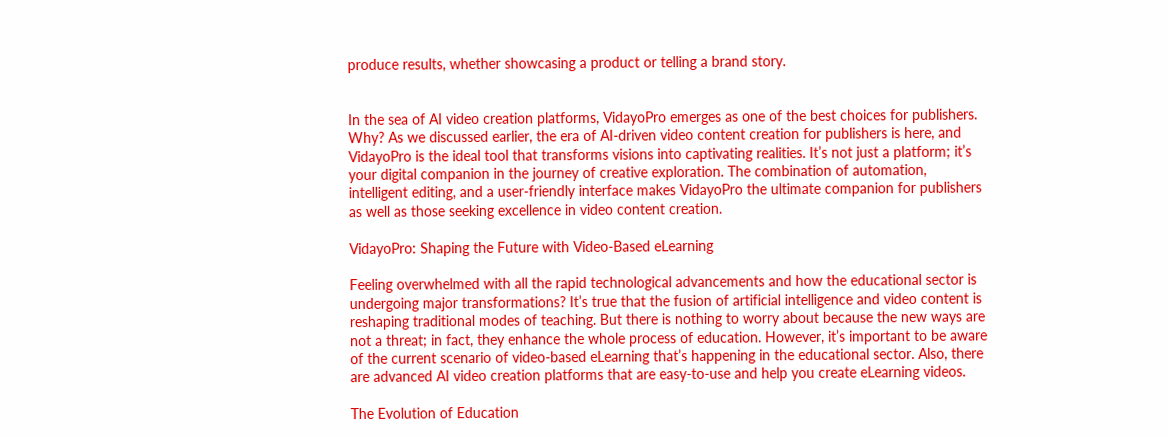produce results, whether showcasing a product or telling a brand story.


In the sea of AI video creation platforms, VidayoPro emerges as one of the best choices for publishers. Why? As we discussed earlier, the era of AI-driven video content creation for publishers is here, and VidayoPro is the ideal tool that transforms visions into captivating realities. It’s not just a platform; it’s your digital companion in the journey of creative exploration. The combination of automation, intelligent editing, and a user-friendly interface makes VidayoPro the ultimate companion for publishers as well as those seeking excellence in video content creation.

VidayoPro: Shaping the Future with Video-Based eLearning

Feeling overwhelmed with all the rapid technological advancements and how the educational sector is undergoing major transformations? It’s true that the fusion of artificial intelligence and video content is reshaping traditional modes of teaching. But there is nothing to worry about because the new ways are not a threat; in fact, they enhance the whole process of education. However, it’s important to be aware of the current scenario of video-based eLearning that’s happening in the educational sector. Also, there are advanced AI video creation platforms that are easy-to-use and help you create eLearning videos.

The Evolution of Education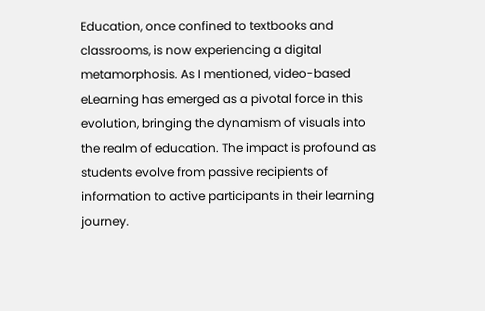Education, once confined to textbooks and classrooms, is now experiencing a digital metamorphosis. As I mentioned, video-based eLearning has emerged as a pivotal force in this evolution, bringing the dynamism of visuals into the realm of education. The impact is profound as students evolve from passive recipients of information to active participants in their learning journey.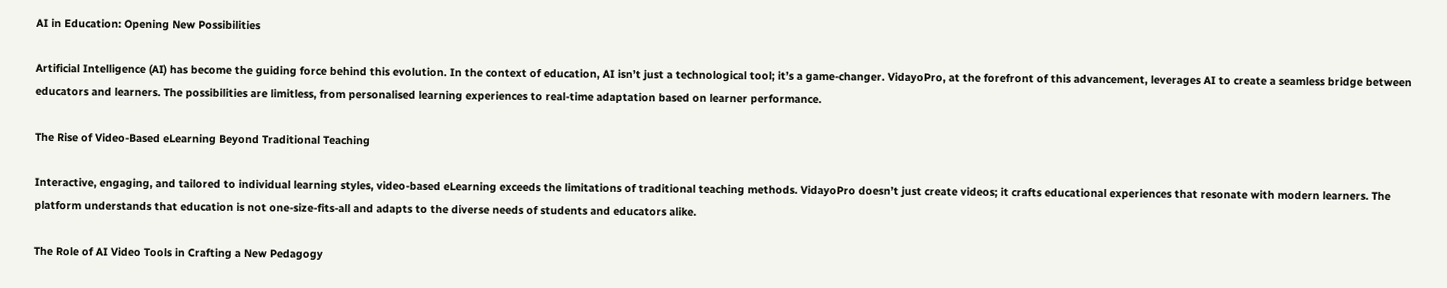AI in Education: Opening New Possibilities

Artificial Intelligence (AI) has become the guiding force behind this evolution. In the context of education, AI isn’t just a technological tool; it’s a game-changer. VidayoPro, at the forefront of this advancement, leverages AI to create a seamless bridge between educators and learners. The possibilities are limitless, from personalised learning experiences to real-time adaptation based on learner performance.

The Rise of Video-Based eLearning Beyond Traditional Teaching

Interactive, engaging, and tailored to individual learning styles, video-based eLearning exceeds the limitations of traditional teaching methods. VidayoPro doesn’t just create videos; it crafts educational experiences that resonate with modern learners. The platform understands that education is not one-size-fits-all and adapts to the diverse needs of students and educators alike.

The Role of AI Video Tools in Crafting a New Pedagogy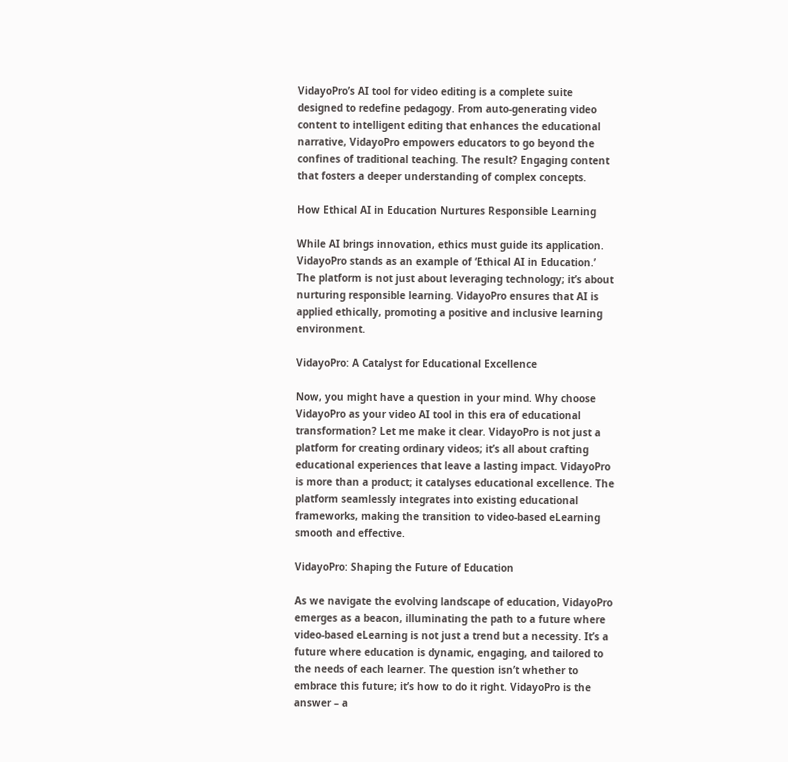VidayoPro’s AI tool for video editing is a complete suite designed to redefine pedagogy. From auto-generating video content to intelligent editing that enhances the educational narrative, VidayoPro empowers educators to go beyond the confines of traditional teaching. The result? Engaging content that fosters a deeper understanding of complex concepts.

How Ethical AI in Education Nurtures Responsible Learning

While AI brings innovation, ethics must guide its application. VidayoPro stands as an example of ‘Ethical AI in Education.’ The platform is not just about leveraging technology; it’s about nurturing responsible learning. VidayoPro ensures that AI is applied ethically, promoting a positive and inclusive learning environment.

VidayoPro: A Catalyst for Educational Excellence

Now, you might have a question in your mind. Why choose VidayoPro as your video AI tool in this era of educational transformation? Let me make it clear. VidayoPro is not just a platform for creating ordinary videos; it’s all about crafting educational experiences that leave a lasting impact. VidayoPro is more than a product; it catalyses educational excellence. The platform seamlessly integrates into existing educational frameworks, making the transition to video-based eLearning smooth and effective.

VidayoPro: Shaping the Future of Education

As we navigate the evolving landscape of education, VidayoPro emerges as a beacon, illuminating the path to a future where video-based eLearning is not just a trend but a necessity. It’s a future where education is dynamic, engaging, and tailored to the needs of each learner. The question isn’t whether to embrace this future; it’s how to do it right. VidayoPro is the answer – a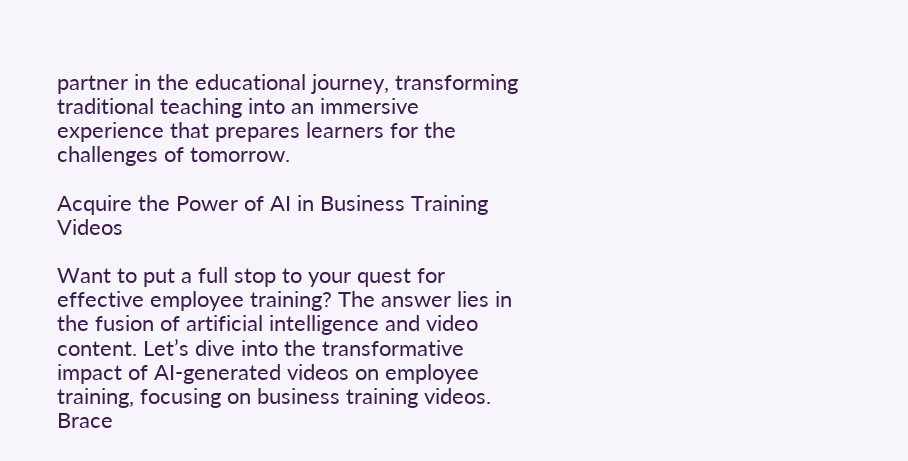partner in the educational journey, transforming traditional teaching into an immersive experience that prepares learners for the challenges of tomorrow.

Acquire the Power of AI in Business Training Videos

Want to put a full stop to your quest for effective employee training? The answer lies in the fusion of artificial intelligence and video content. Let’s dive into the transformative impact of AI-generated videos on employee training, focusing on business training videos. Brace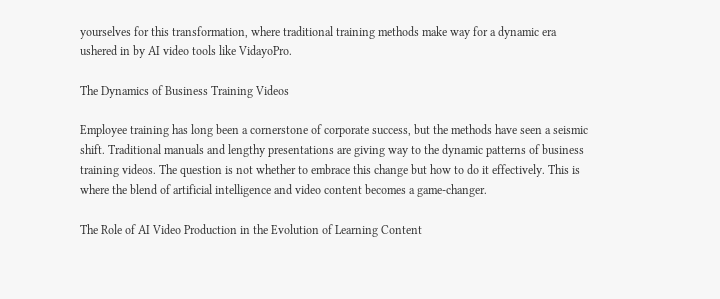yourselves for this transformation, where traditional training methods make way for a dynamic era ushered in by AI video tools like VidayoPro.

The Dynamics of Business Training Videos

Employee training has long been a cornerstone of corporate success, but the methods have seen a seismic shift. Traditional manuals and lengthy presentations are giving way to the dynamic patterns of business training videos. The question is not whether to embrace this change but how to do it effectively. This is where the blend of artificial intelligence and video content becomes a game-changer.

The Role of AI Video Production in the Evolution of Learning Content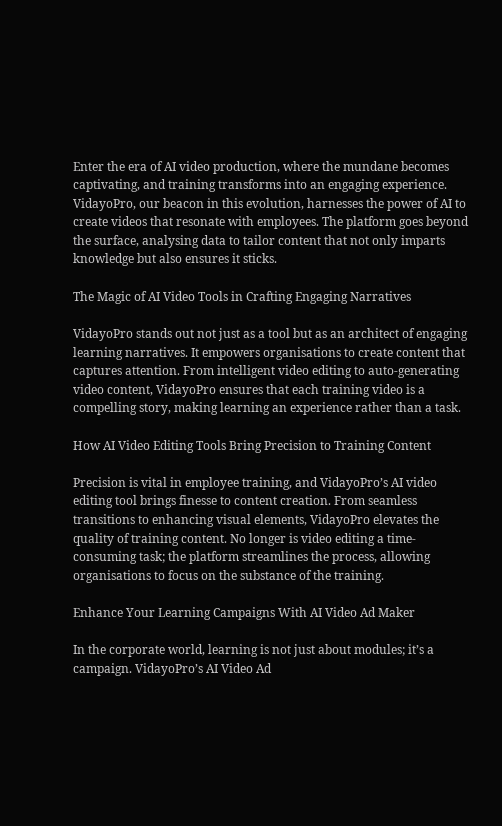Enter the era of AI video production, where the mundane becomes captivating, and training transforms into an engaging experience. VidayoPro, our beacon in this evolution, harnesses the power of AI to create videos that resonate with employees. The platform goes beyond the surface, analysing data to tailor content that not only imparts knowledge but also ensures it sticks.

The Magic of AI Video Tools in Crafting Engaging Narratives

VidayoPro stands out not just as a tool but as an architect of engaging learning narratives. It empowers organisations to create content that captures attention. From intelligent video editing to auto-generating video content, VidayoPro ensures that each training video is a compelling story, making learning an experience rather than a task.

How AI Video Editing Tools Bring Precision to Training Content

Precision is vital in employee training, and VidayoPro’s AI video editing tool brings finesse to content creation. From seamless transitions to enhancing visual elements, VidayoPro elevates the quality of training content. No longer is video editing a time-consuming task; the platform streamlines the process, allowing organisations to focus on the substance of the training.

Enhance Your Learning Campaigns With AI Video Ad Maker

In the corporate world, learning is not just about modules; it’s a campaign. VidayoPro’s AI Video Ad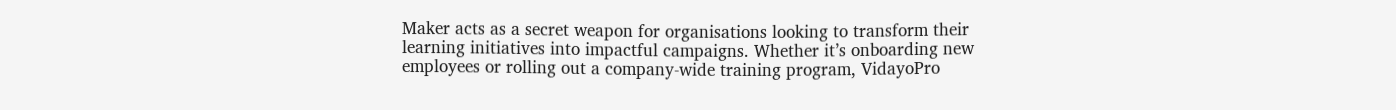Maker acts as a secret weapon for organisations looking to transform their learning initiatives into impactful campaigns. Whether it’s onboarding new employees or rolling out a company-wide training program, VidayoPro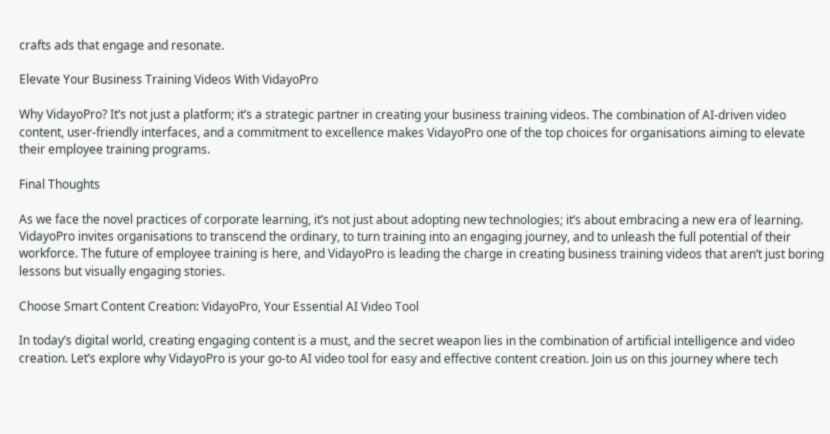crafts ads that engage and resonate.

Elevate Your Business Training Videos With VidayoPro

Why VidayoPro? It’s not just a platform; it’s a strategic partner in creating your business training videos. The combination of AI-driven video content, user-friendly interfaces, and a commitment to excellence makes VidayoPro one of the top choices for organisations aiming to elevate their employee training programs.

Final Thoughts

As we face the novel practices of corporate learning, it’s not just about adopting new technologies; it’s about embracing a new era of learning. VidayoPro invites organisations to transcend the ordinary, to turn training into an engaging journey, and to unleash the full potential of their workforce. The future of employee training is here, and VidayoPro is leading the charge in creating business training videos that aren’t just boring lessons but visually engaging stories.

Choose Smart Content Creation: VidayoPro, Your Essential AI Video Tool

In today’s digital world, creating engaging content is a must, and the secret weapon lies in the combination of artificial intelligence and video creation. Let’s explore why VidayoPro is your go-to AI video tool for easy and effective content creation. Join us on this journey where tech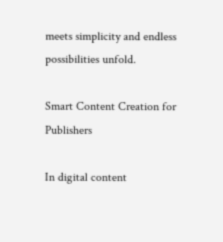meets simplicity and endless possibilities unfold.

Smart Content Creation for Publishers

In digital content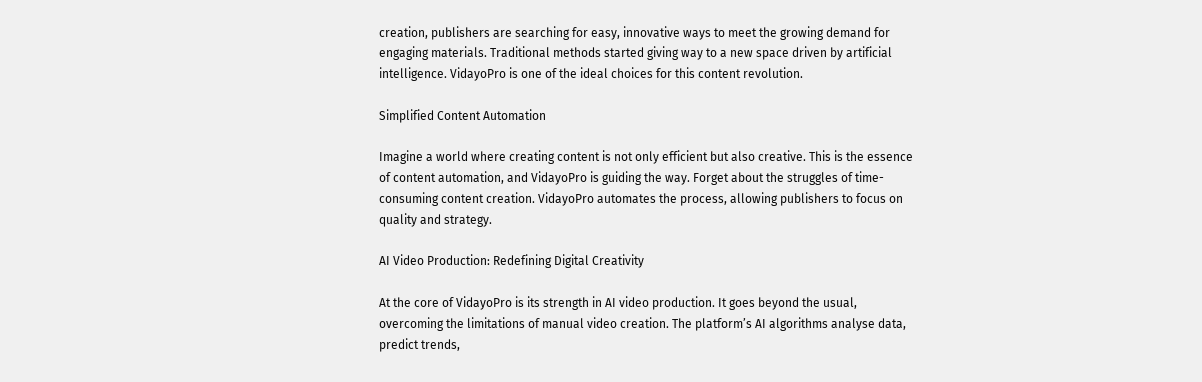creation, publishers are searching for easy, innovative ways to meet the growing demand for engaging materials. Traditional methods started giving way to a new space driven by artificial intelligence. VidayoPro is one of the ideal choices for this content revolution.

Simplified Content Automation

Imagine a world where creating content is not only efficient but also creative. This is the essence of content automation, and VidayoPro is guiding the way. Forget about the struggles of time-consuming content creation. VidayoPro automates the process, allowing publishers to focus on quality and strategy.

AI Video Production: Redefining Digital Creativity

At the core of VidayoPro is its strength in AI video production. It goes beyond the usual, overcoming the limitations of manual video creation. The platform’s AI algorithms analyse data, predict trends,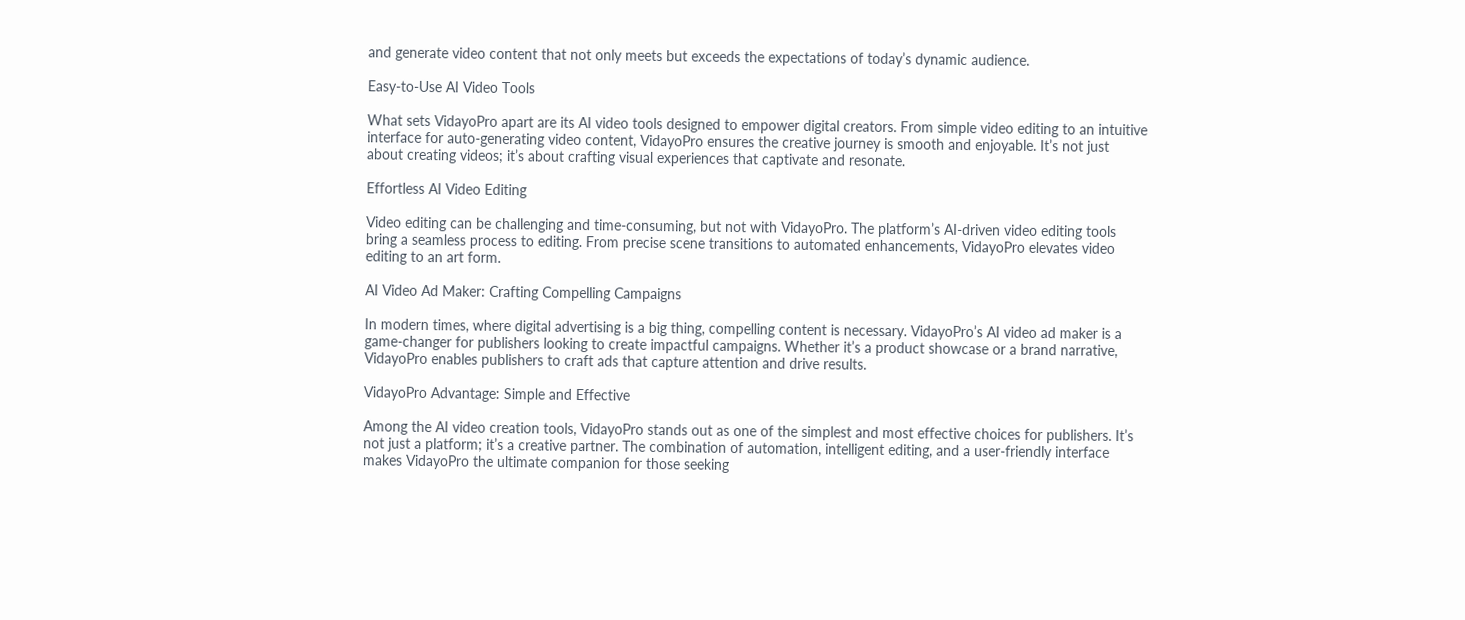and generate video content that not only meets but exceeds the expectations of today’s dynamic audience.

Easy-to-Use AI Video Tools

What sets VidayoPro apart are its AI video tools designed to empower digital creators. From simple video editing to an intuitive interface for auto-generating video content, VidayoPro ensures the creative journey is smooth and enjoyable. It’s not just about creating videos; it’s about crafting visual experiences that captivate and resonate.

Effortless AI Video Editing

Video editing can be challenging and time-consuming, but not with VidayoPro. The platform’s AI-driven video editing tools bring a seamless process to editing. From precise scene transitions to automated enhancements, VidayoPro elevates video editing to an art form.

AI Video Ad Maker: Crafting Compelling Campaigns

In modern times, where digital advertising is a big thing, compelling content is necessary. VidayoPro’s AI video ad maker is a game-changer for publishers looking to create impactful campaigns. Whether it’s a product showcase or a brand narrative, VidayoPro enables publishers to craft ads that capture attention and drive results.

VidayoPro Advantage: Simple and Effective

Among the AI video creation tools, VidayoPro stands out as one of the simplest and most effective choices for publishers. It’s not just a platform; it’s a creative partner. The combination of automation, intelligent editing, and a user-friendly interface makes VidayoPro the ultimate companion for those seeking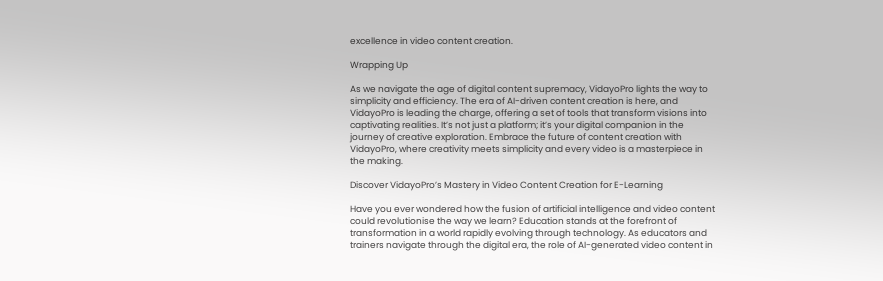excellence in video content creation.

Wrapping Up

As we navigate the age of digital content supremacy, VidayoPro lights the way to simplicity and efficiency. The era of AI-driven content creation is here, and VidayoPro is leading the charge, offering a set of tools that transform visions into captivating realities. It’s not just a platform; it’s your digital companion in the journey of creative exploration. Embrace the future of content creation with VidayoPro, where creativity meets simplicity and every video is a masterpiece in the making.

Discover VidayoPro’s Mastery in Video Content Creation for E-Learning

Have you ever wondered how the fusion of artificial intelligence and video content could revolutionise the way we learn? Education stands at the forefront of transformation in a world rapidly evolving through technology. As educators and trainers navigate through the digital era, the role of AI-generated video content in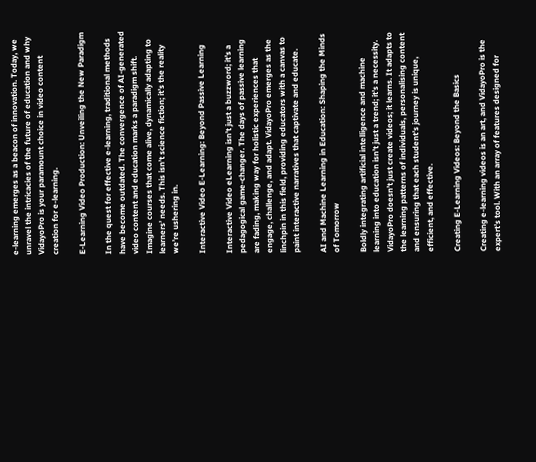e-learning emerges as a beacon of innovation. Today, we unravel the intricacies of the future of education and why VidayoPro is your paramount choice in video content creation for e-learning.

E-Learning Video Production: Unveiling the New Paradigm

In the quest for effective e-learning, traditional methods have become outdated. The convergence of AI-generated video content and education marks a paradigm shift. Imagine courses that come alive, dynamically adapting to learners’ needs. This isn’t science fiction; it’s the reality we’re ushering in.

Interactive Video E-Learning: Beyond Passive Learning

Interactive Video eLearning isn’t just a buzzword; it’s a pedagogical game-changer. The days of passive learning are fading, making way for holistic experiences that engage, challenge, and adapt. VidayoPro emerges as the linchpin in this field, providing educators with a canvas to paint interactive narratives that captivate and educate.

AI and Machine Learning in Education: Shaping the Minds of Tomorrow

Boldly integrating artificial intelligence and machine learning into education isn’t just a trend; it’s a necessity. VidayoPro doesn’t just create videos; it learns. It adapts to the learning patterns of individuals, personalising content and ensuring that each student’s journey is unique, efficient, and effective.

Creating E-Learning Videos: Beyond the Basics

Creating e-learning videos is an art, and VidayoPro is the expert’s tool. With an array of features designed for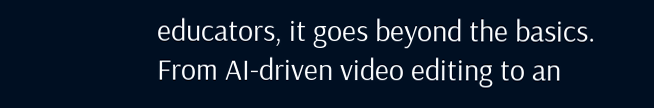educators, it goes beyond the basics. From AI-driven video editing to an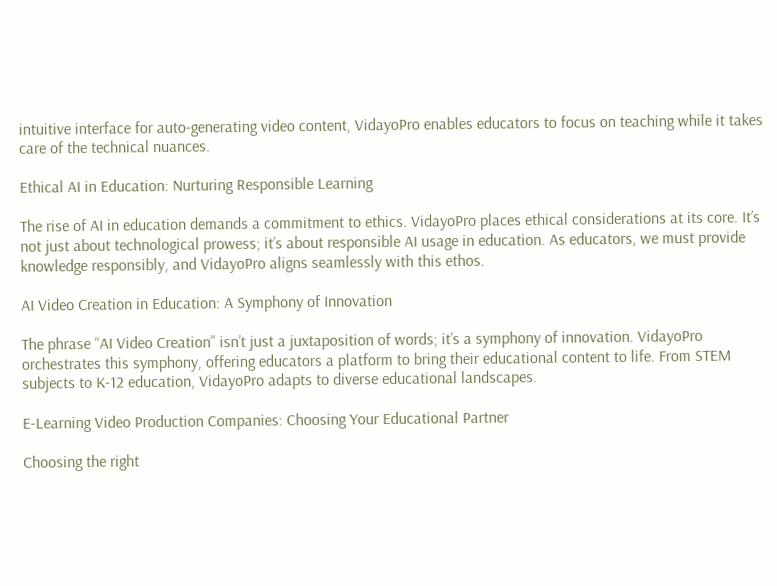intuitive interface for auto-generating video content, VidayoPro enables educators to focus on teaching while it takes care of the technical nuances.

Ethical AI in Education: Nurturing Responsible Learning

The rise of AI in education demands a commitment to ethics. VidayoPro places ethical considerations at its core. It’s not just about technological prowess; it’s about responsible AI usage in education. As educators, we must provide knowledge responsibly, and VidayoPro aligns seamlessly with this ethos.

AI Video Creation in Education: A Symphony of Innovation

The phrase “AI Video Creation” isn’t just a juxtaposition of words; it’s a symphony of innovation. VidayoPro orchestrates this symphony, offering educators a platform to bring their educational content to life. From STEM subjects to K-12 education, VidayoPro adapts to diverse educational landscapes.

E-Learning Video Production Companies: Choosing Your Educational Partner

Choosing the right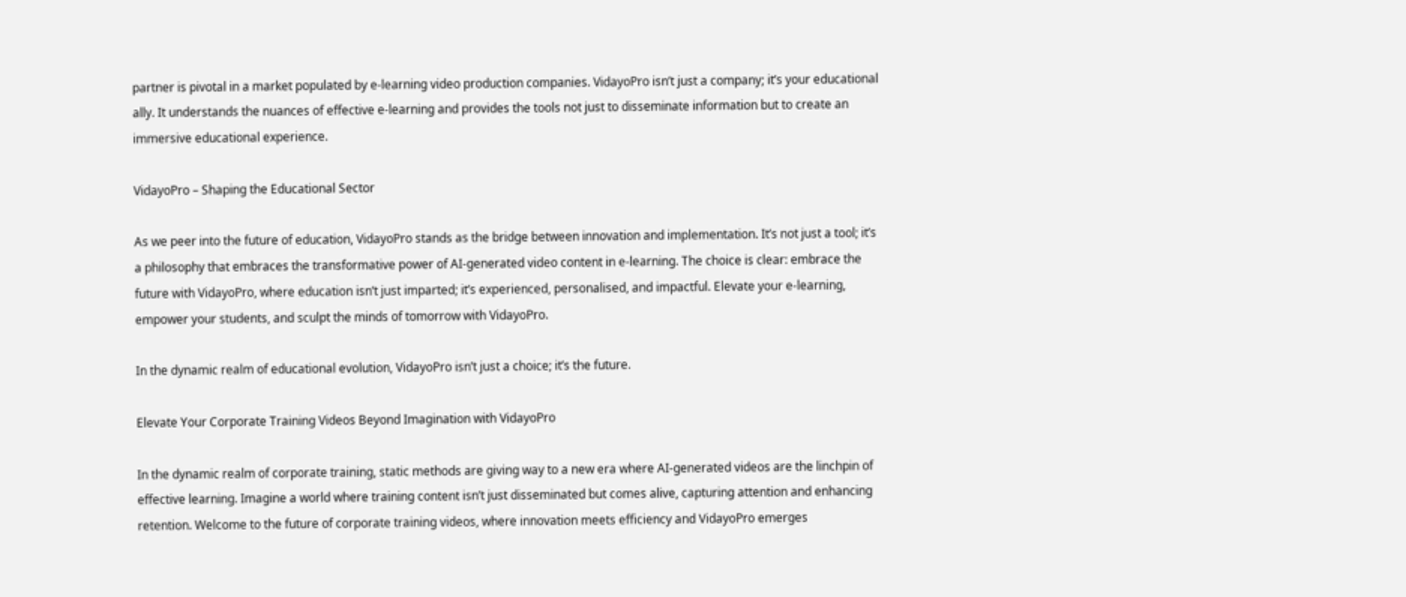partner is pivotal in a market populated by e-learning video production companies. VidayoPro isn’t just a company; it’s your educational ally. It understands the nuances of effective e-learning and provides the tools not just to disseminate information but to create an immersive educational experience.

VidayoPro – Shaping the Educational Sector

As we peer into the future of education, VidayoPro stands as the bridge between innovation and implementation. It’s not just a tool; it’s a philosophy that embraces the transformative power of AI-generated video content in e-learning. The choice is clear: embrace the future with VidayoPro, where education isn’t just imparted; it’s experienced, personalised, and impactful. Elevate your e-learning, empower your students, and sculpt the minds of tomorrow with VidayoPro.

In the dynamic realm of educational evolution, VidayoPro isn’t just a choice; it’s the future.

Elevate Your Corporate Training Videos Beyond Imagination with VidayoPro

In the dynamic realm of corporate training, static methods are giving way to a new era where AI-generated videos are the linchpin of effective learning. Imagine a world where training content isn’t just disseminated but comes alive, capturing attention and enhancing retention. Welcome to the future of corporate training videos, where innovation meets efficiency and VidayoPro emerges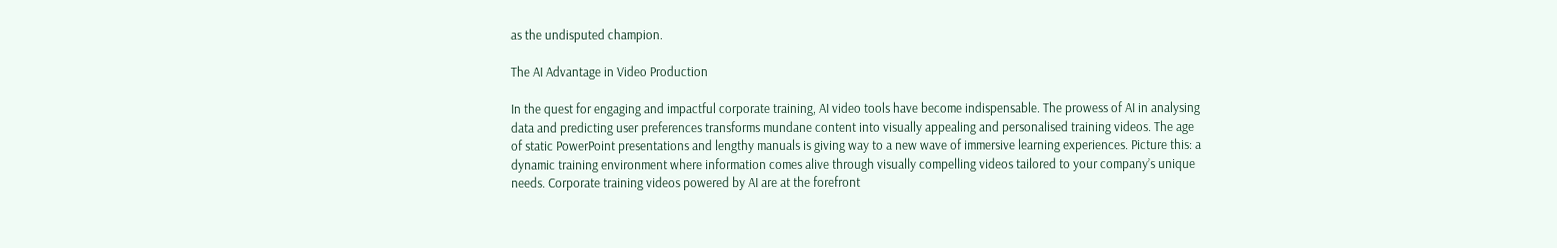as the undisputed champion.

The AI Advantage in Video Production

In the quest for engaging and impactful corporate training, AI video tools have become indispensable. The prowess of AI in analysing data and predicting user preferences transforms mundane content into visually appealing and personalised training videos. The age of static PowerPoint presentations and lengthy manuals is giving way to a new wave of immersive learning experiences. Picture this: a dynamic training environment where information comes alive through visually compelling videos tailored to your company’s unique needs. Corporate training videos powered by AI are at the forefront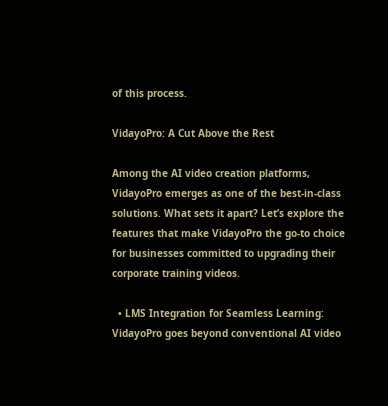of this process.

VidayoPro: A Cut Above the Rest

Among the AI video creation platforms, VidayoPro emerges as one of the best-in-class solutions. What sets it apart? Let’s explore the features that make VidayoPro the go-to choice for businesses committed to upgrading their corporate training videos.

  • LMS Integration for Seamless Learning: VidayoPro goes beyond conventional AI video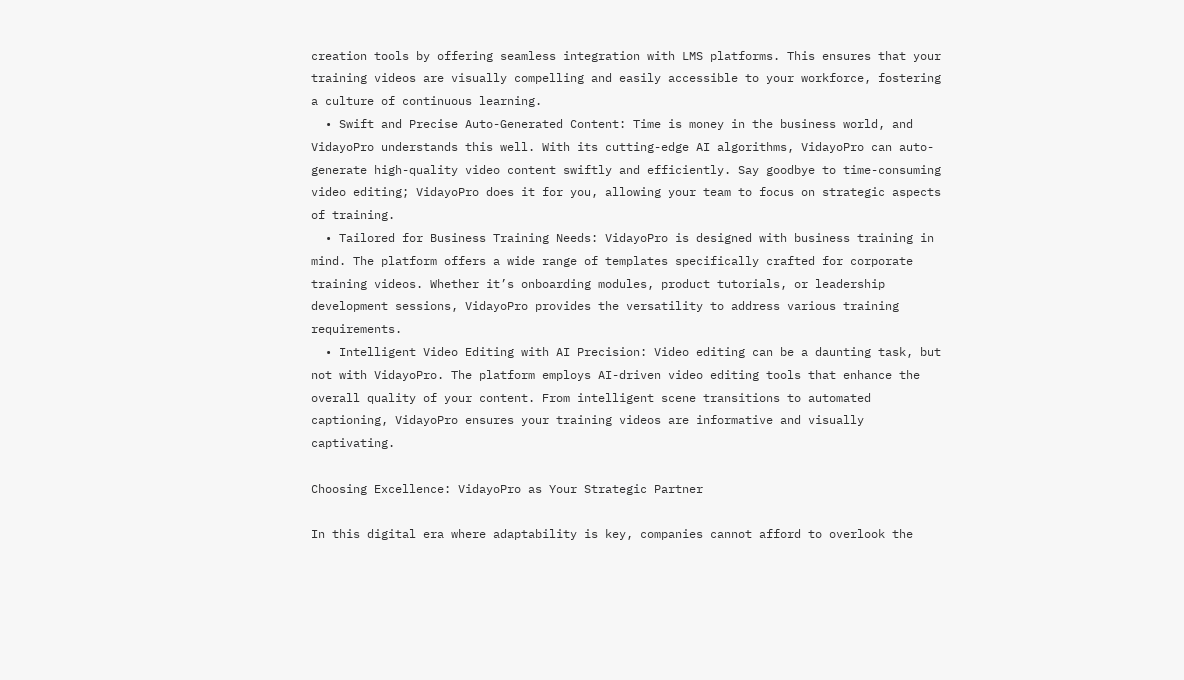creation tools by offering seamless integration with LMS platforms. This ensures that your training videos are visually compelling and easily accessible to your workforce, fostering a culture of continuous learning.
  • Swift and Precise Auto-Generated Content: Time is money in the business world, and VidayoPro understands this well. With its cutting-edge AI algorithms, VidayoPro can auto-generate high-quality video content swiftly and efficiently. Say goodbye to time-consuming video editing; VidayoPro does it for you, allowing your team to focus on strategic aspects of training.
  • Tailored for Business Training Needs: VidayoPro is designed with business training in mind. The platform offers a wide range of templates specifically crafted for corporate training videos. Whether it’s onboarding modules, product tutorials, or leadership development sessions, VidayoPro provides the versatility to address various training requirements.
  • Intelligent Video Editing with AI Precision: Video editing can be a daunting task, but not with VidayoPro. The platform employs AI-driven video editing tools that enhance the overall quality of your content. From intelligent scene transitions to automated captioning, VidayoPro ensures your training videos are informative and visually captivating.

Choosing Excellence: VidayoPro as Your Strategic Partner

In this digital era where adaptability is key, companies cannot afford to overlook the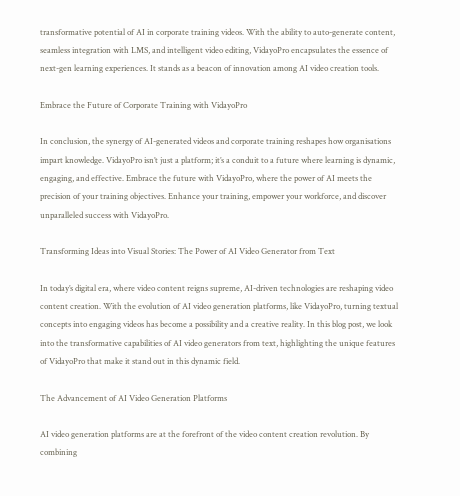transformative potential of AI in corporate training videos. With the ability to auto-generate content, seamless integration with LMS, and intelligent video editing, VidayoPro encapsulates the essence of next-gen learning experiences. It stands as a beacon of innovation among AI video creation tools.

Embrace the Future of Corporate Training with VidayoPro

In conclusion, the synergy of AI-generated videos and corporate training reshapes how organisations impart knowledge. VidayoPro isn’t just a platform; it’s a conduit to a future where learning is dynamic, engaging, and effective. Embrace the future with VidayoPro, where the power of AI meets the precision of your training objectives. Enhance your training, empower your workforce, and discover unparalleled success with VidayoPro.

Transforming Ideas into Visual Stories: The Power of AI Video Generator from Text

In today’s digital era, where video content reigns supreme, AI-driven technologies are reshaping video content creation. With the evolution of AI video generation platforms, like VidayoPro, turning textual concepts into engaging videos has become a possibility and a creative reality. In this blog post, we look into the transformative capabilities of AI video generators from text, highlighting the unique features of VidayoPro that make it stand out in this dynamic field.

The Advancement of AI Video Generation Platforms

AI video generation platforms are at the forefront of the video content creation revolution. By combining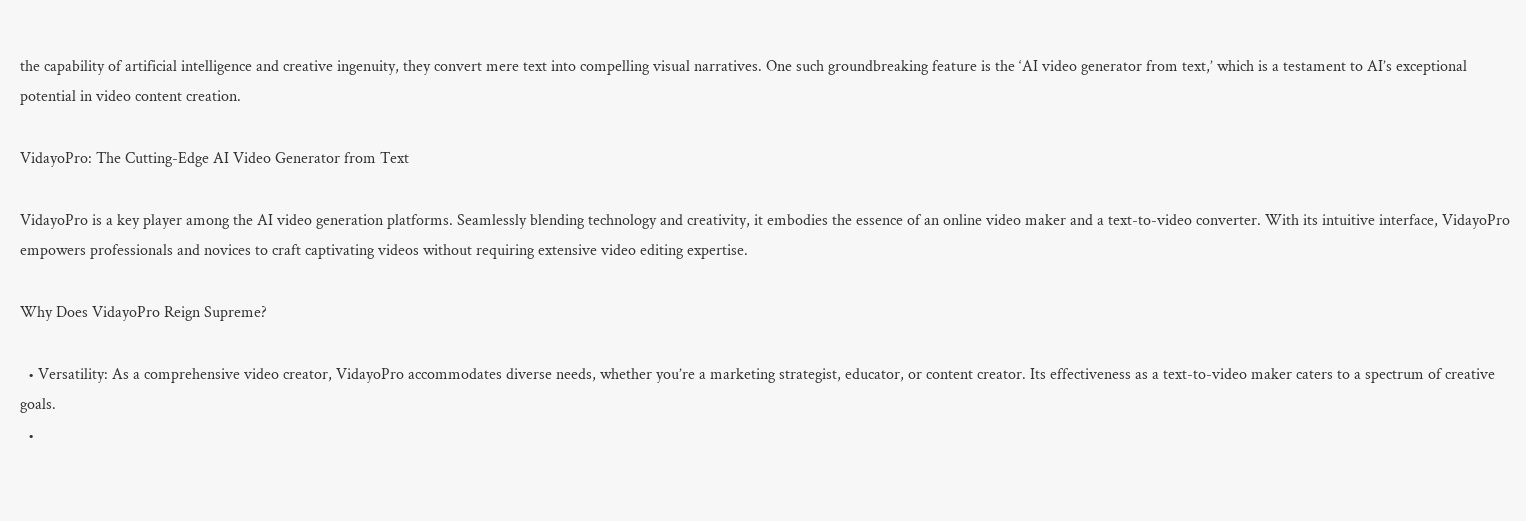the capability of artificial intelligence and creative ingenuity, they convert mere text into compelling visual narratives. One such groundbreaking feature is the ‘AI video generator from text,’ which is a testament to AI’s exceptional potential in video content creation.

VidayoPro: The Cutting-Edge AI Video Generator from Text

VidayoPro is a key player among the AI video generation platforms. Seamlessly blending technology and creativity, it embodies the essence of an online video maker and a text-to-video converter. With its intuitive interface, VidayoPro empowers professionals and novices to craft captivating videos without requiring extensive video editing expertise.

Why Does VidayoPro Reign Supreme?

  • Versatility: As a comprehensive video creator, VidayoPro accommodates diverse needs, whether you’re a marketing strategist, educator, or content creator. Its effectiveness as a text-to-video maker caters to a spectrum of creative goals.
  •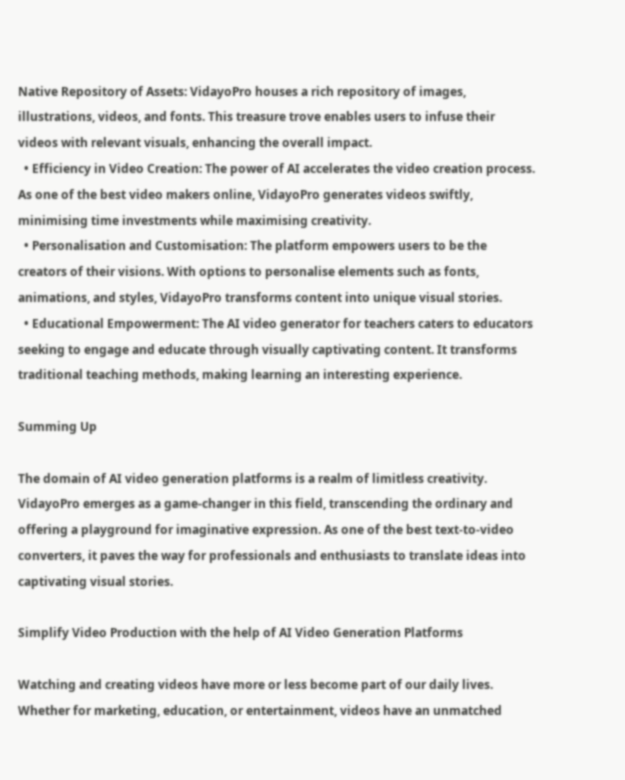Native Repository of Assets: VidayoPro houses a rich repository of images, illustrations, videos, and fonts. This treasure trove enables users to infuse their videos with relevant visuals, enhancing the overall impact.
  • Efficiency in Video Creation: The power of AI accelerates the video creation process. As one of the best video makers online, VidayoPro generates videos swiftly, minimising time investments while maximising creativity.
  • Personalisation and Customisation: The platform empowers users to be the creators of their visions. With options to personalise elements such as fonts, animations, and styles, VidayoPro transforms content into unique visual stories.
  • Educational Empowerment: The AI video generator for teachers caters to educators seeking to engage and educate through visually captivating content. It transforms traditional teaching methods, making learning an interesting experience.

Summing Up

The domain of AI video generation platforms is a realm of limitless creativity. VidayoPro emerges as a game-changer in this field, transcending the ordinary and offering a playground for imaginative expression. As one of the best text-to-video converters, it paves the way for professionals and enthusiasts to translate ideas into captivating visual stories.

Simplify Video Production with the help of AI Video Generation Platforms

Watching and creating videos have more or less become part of our daily lives. Whether for marketing, education, or entertainment, videos have an unmatched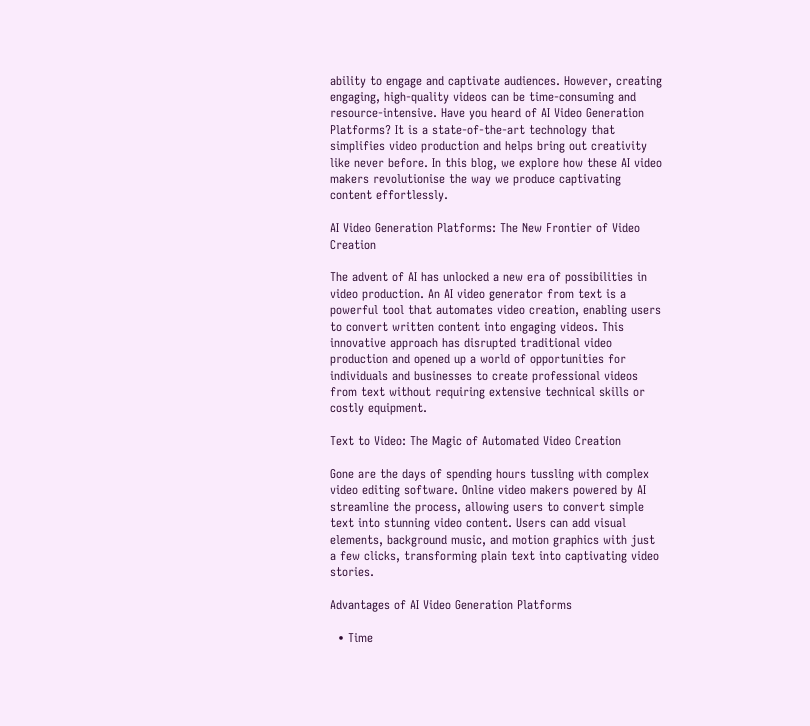ability to engage and captivate audiences. However, creating engaging, high-quality videos can be time-consuming and resource-intensive. Have you heard of AI Video Generation Platforms? It is a state-of-the-art technology that simplifies video production and helps bring out creativity like never before. In this blog, we explore how these AI video makers revolutionise the way we produce captivating content effortlessly.

AI Video Generation Platforms: The New Frontier of Video Creation

The advent of AI has unlocked a new era of possibilities in video production. An AI video generator from text is a powerful tool that automates video creation, enabling users to convert written content into engaging videos. This innovative approach has disrupted traditional video production and opened up a world of opportunities for individuals and businesses to create professional videos from text without requiring extensive technical skills or costly equipment.

Text to Video: The Magic of Automated Video Creation

Gone are the days of spending hours tussling with complex video editing software. Online video makers powered by AI streamline the process, allowing users to convert simple text into stunning video content. Users can add visual elements, background music, and motion graphics with just a few clicks, transforming plain text into captivating video stories.

Advantages of AI Video Generation Platforms

  • Time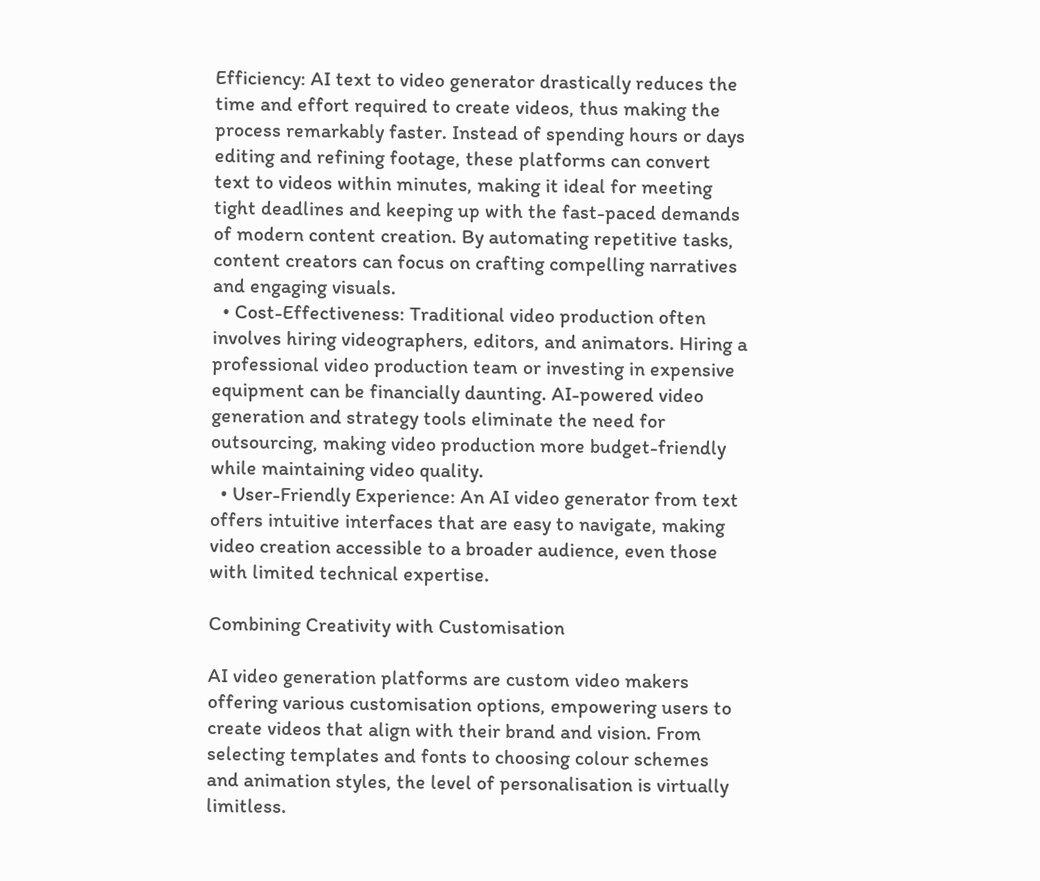Efficiency: AI text to video generator drastically reduces the time and effort required to create videos, thus making the process remarkably faster. Instead of spending hours or days editing and refining footage, these platforms can convert text to videos within minutes, making it ideal for meeting tight deadlines and keeping up with the fast-paced demands of modern content creation. By automating repetitive tasks, content creators can focus on crafting compelling narratives and engaging visuals.
  • Cost-Effectiveness: Traditional video production often involves hiring videographers, editors, and animators. Hiring a professional video production team or investing in expensive equipment can be financially daunting. AI-powered video generation and strategy tools eliminate the need for outsourcing, making video production more budget-friendly while maintaining video quality.
  • User-Friendly Experience: An AI video generator from text offers intuitive interfaces that are easy to navigate, making video creation accessible to a broader audience, even those with limited technical expertise.

Combining Creativity with Customisation

AI video generation platforms are custom video makers offering various customisation options, empowering users to create videos that align with their brand and vision. From selecting templates and fonts to choosing colour schemes and animation styles, the level of personalisation is virtually limitless.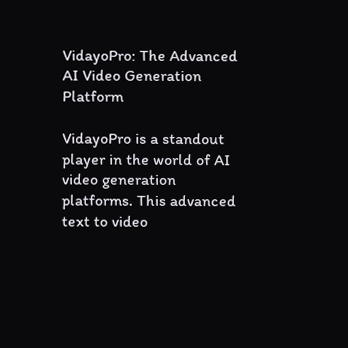VidayoPro: The Advanced AI Video Generation Platform

VidayoPro is a standout player in the world of AI video generation platforms. This advanced text to video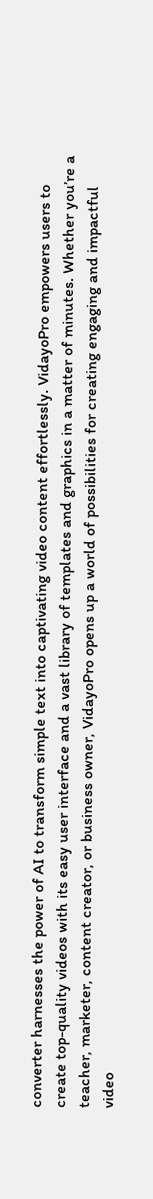converter harnesses the power of AI to transform simple text into captivating video content effortlessly. VidayoPro empowers users to create top-quality videos with its easy user interface and a vast library of templates and graphics in a matter of minutes. Whether you’re a teacher, marketer, content creator, or business owner, VidayoPro opens up a world of possibilities for creating engaging and impactful video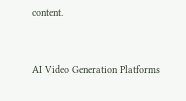content.


AI Video Generation Platforms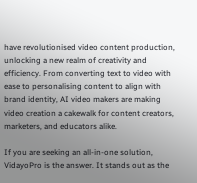have revolutionised video content production, unlocking a new realm of creativity and efficiency. From converting text to video with ease to personalising content to align with brand identity, AI video makers are making video creation a cakewalk for content creators, marketers, and educators alike.

If you are seeking an all-in-one solution, VidayoPro is the answer. It stands out as the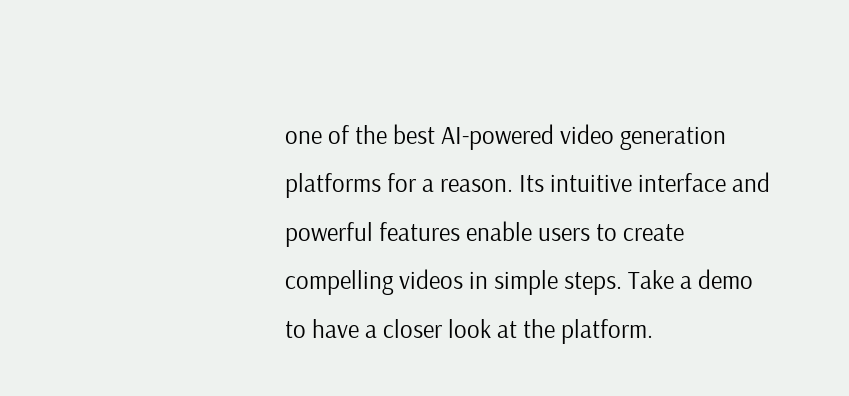one of the best AI-powered video generation platforms for a reason. Its intuitive interface and powerful features enable users to create compelling videos in simple steps. Take a demo to have a closer look at the platform.